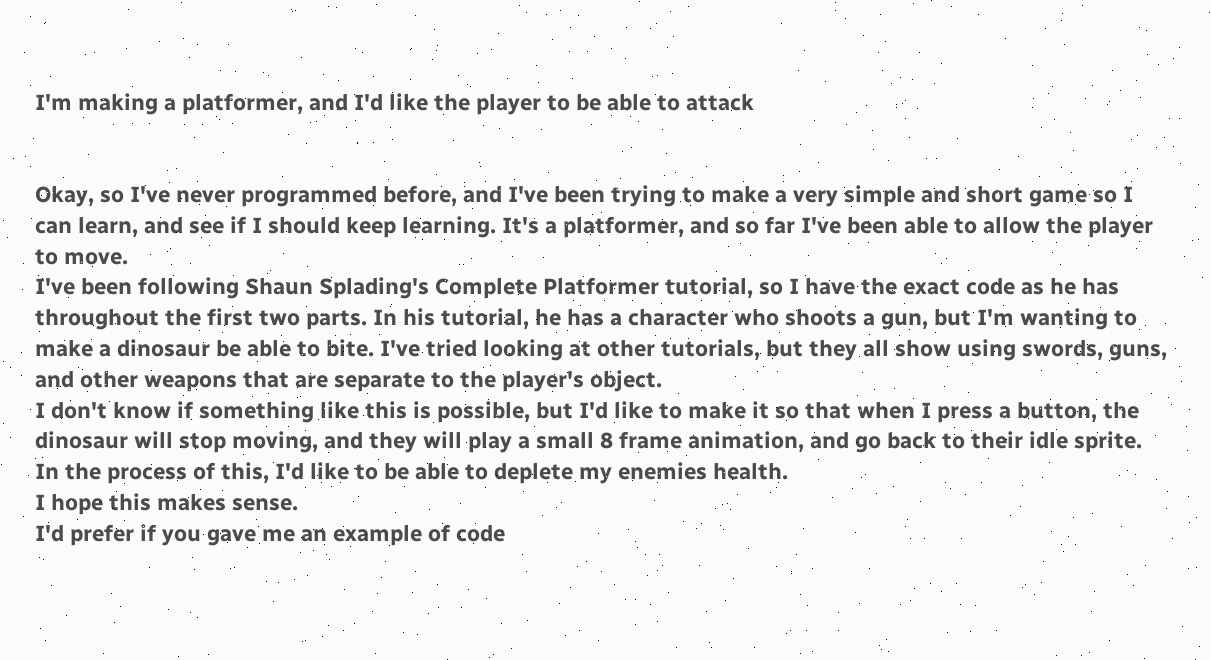I'm making a platformer, and I'd like the player to be able to attack


Okay, so I've never programmed before, and I've been trying to make a very simple and short game so I can learn, and see if I should keep learning. It's a platformer, and so far I've been able to allow the player to move.
I've been following Shaun Splading's Complete Platformer tutorial, so I have the exact code as he has throughout the first two parts. In his tutorial, he has a character who shoots a gun, but I'm wanting to make a dinosaur be able to bite. I've tried looking at other tutorials, but they all show using swords, guns, and other weapons that are separate to the player's object.
I don't know if something like this is possible, but I'd like to make it so that when I press a button, the dinosaur will stop moving, and they will play a small 8 frame animation, and go back to their idle sprite. In the process of this, I'd like to be able to deplete my enemies health.
I hope this makes sense.
I'd prefer if you gave me an example of code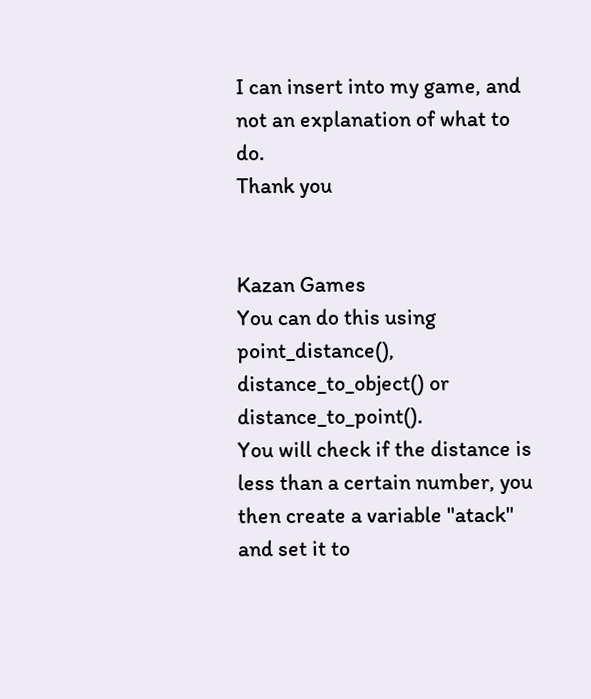I can insert into my game, and not an explanation of what to do.
Thank you


Kazan Games
You can do this using point_distance(), distance_to_object() or distance_to_point().
You will check if the distance is less than a certain number, you then create a variable "atack" and set it to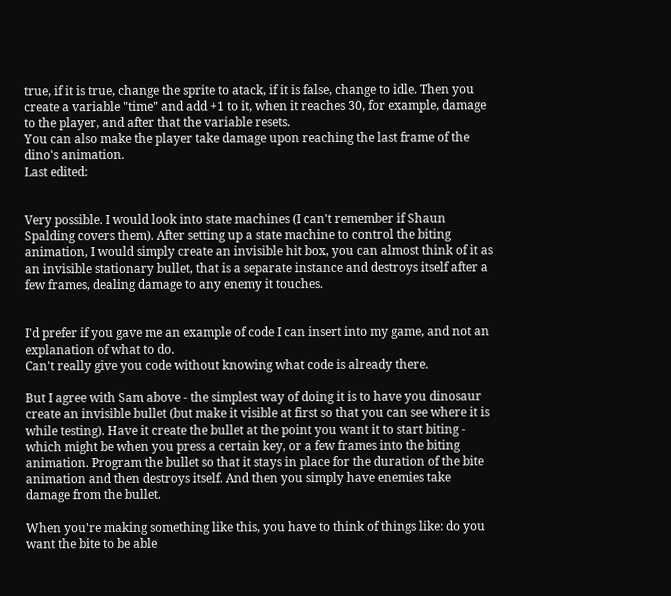true, if it is true, change the sprite to atack, if it is false, change to idle. Then you create a variable "time" and add +1 to it, when it reaches 30, for example, damage to the player, and after that the variable resets.
You can also make the player take damage upon reaching the last frame of the dino's animation.
Last edited:


Very possible. I would look into state machines (I can't remember if Shaun Spalding covers them). After setting up a state machine to control the biting animation, I would simply create an invisible hit box, you can almost think of it as an invisible stationary bullet, that is a separate instance and destroys itself after a few frames, dealing damage to any enemy it touches.


I'd prefer if you gave me an example of code I can insert into my game, and not an explanation of what to do.
Can't really give you code without knowing what code is already there.

But I agree with Sam above - the simplest way of doing it is to have you dinosaur create an invisible bullet (but make it visible at first so that you can see where it is while testing). Have it create the bullet at the point you want it to start biting - which might be when you press a certain key, or a few frames into the biting animation. Program the bullet so that it stays in place for the duration of the bite animation and then destroys itself. And then you simply have enemies take damage from the bullet.

When you're making something like this, you have to think of things like: do you want the bite to be able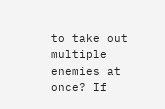to take out multiple enemies at once? If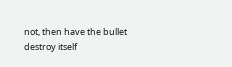not, then have the bullet destroy itself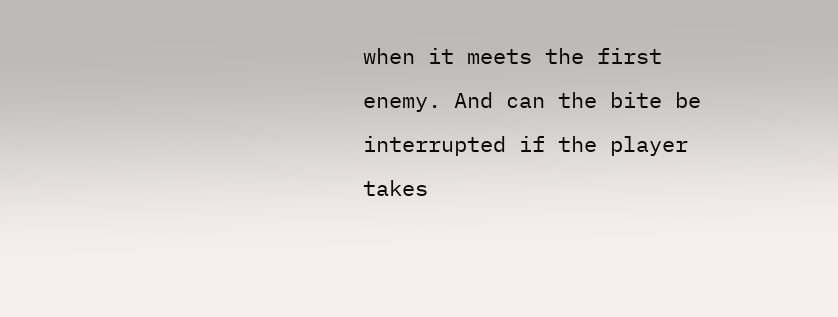when it meets the first enemy. And can the bite be interrupted if the player takes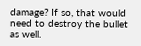damage? If so, that would need to destroy the bullet as well.